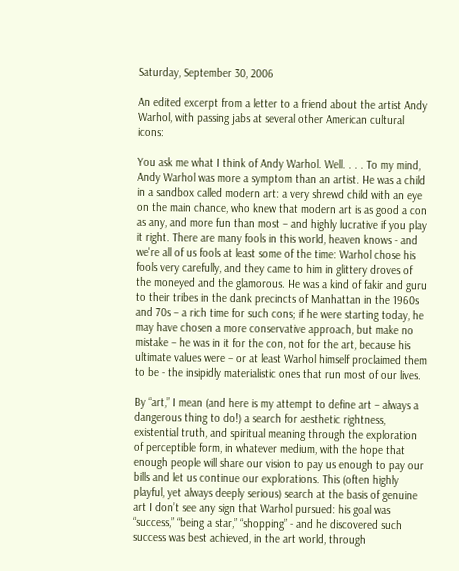Saturday, September 30, 2006

An edited excerpt from a letter to a friend about the artist Andy Warhol, with passing jabs at several other American cultural icons:

You ask me what I think of Andy Warhol. Well. . . . To my mind, Andy Warhol was more a symptom than an artist. He was a child in a sandbox called modern art: a very shrewd child with an eye on the main chance, who knew that modern art is as good a con as any, and more fun than most – and highly lucrative if you play it right. There are many fools in this world, heaven knows - and we're all of us fools at least some of the time: Warhol chose his fools very carefully, and they came to him in glittery droves of the moneyed and the glamorous. He was a kind of fakir and guru to their tribes in the dank precincts of Manhattan in the 1960s and 70s – a rich time for such cons; if he were starting today, he may have chosen a more conservative approach, but make no mistake – he was in it for the con, not for the art, because his ultimate values were – or at least Warhol himself proclaimed them to be - the insipidly materialistic ones that run most of our lives.

By “art,” I mean (and here is my attempt to define art – always a dangerous thing to do!) a search for aesthetic rightness, existential truth, and spiritual meaning through the exploration of perceptible form, in whatever medium, with the hope that enough people will share our vision to pay us enough to pay our bills and let us continue our explorations. This (often highly playful, yet always deeply serious) search at the basis of genuine art I don’t see any sign that Warhol pursued: his goal was “success,” “being a star,” “shopping” - and he discovered such success was best achieved, in the art world, through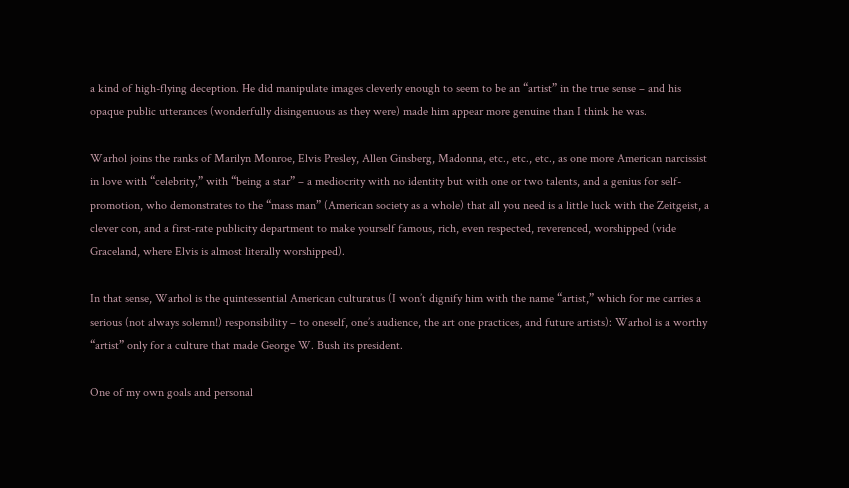a kind of high-flying deception. He did manipulate images cleverly enough to seem to be an “artist” in the true sense – and his opaque public utterances (wonderfully disingenuous as they were) made him appear more genuine than I think he was.

Warhol joins the ranks of Marilyn Monroe, Elvis Presley, Allen Ginsberg, Madonna, etc., etc., etc., as one more American narcissist in love with “celebrity,” with “being a star” – a mediocrity with no identity but with one or two talents, and a genius for self-promotion, who demonstrates to the “mass man” (American society as a whole) that all you need is a little luck with the Zeitgeist, a clever con, and a first-rate publicity department to make yourself famous, rich, even respected, reverenced, worshipped (vide Graceland, where Elvis is almost literally worshipped).

In that sense, Warhol is the quintessential American culturatus (I won’t dignify him with the name “artist,” which for me carries a serious (not always solemn!) responsibility – to oneself, one’s audience, the art one practices, and future artists): Warhol is a worthy “artist” only for a culture that made George W. Bush its president.

One of my own goals and personal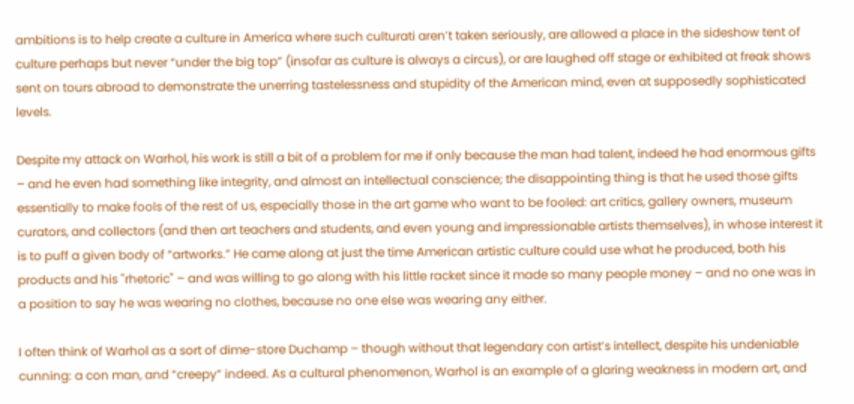ambitions is to help create a culture in America where such culturati aren’t taken seriously, are allowed a place in the sideshow tent of culture perhaps but never “under the big top” (insofar as culture is always a circus), or are laughed off stage or exhibited at freak shows sent on tours abroad to demonstrate the unerring tastelessness and stupidity of the American mind, even at supposedly sophisticated levels.

Despite my attack on Warhol, his work is still a bit of a problem for me if only because the man had talent, indeed he had enormous gifts – and he even had something like integrity, and almost an intellectual conscience; the disappointing thing is that he used those gifts essentially to make fools of the rest of us, especially those in the art game who want to be fooled: art critics, gallery owners, museum curators, and collectors (and then art teachers and students, and even young and impressionable artists themselves), in whose interest it is to puff a given body of “artworks.” He came along at just the time American artistic culture could use what he produced, both his products and his "rhetoric" – and was willing to go along with his little racket since it made so many people money – and no one was in a position to say he was wearing no clothes, because no one else was wearing any either.

I often think of Warhol as a sort of dime-store Duchamp – though without that legendary con artist’s intellect, despite his undeniable cunning: a con man, and “creepy” indeed. As a cultural phenomenon, Warhol is an example of a glaring weakness in modern art, and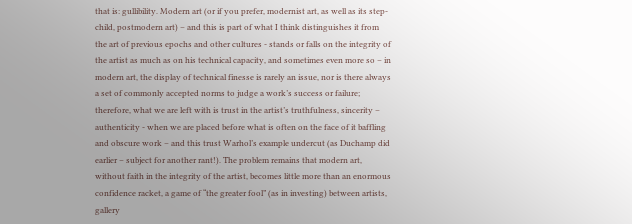that is: gullibility. Modern art (or if you prefer, modernist art, as well as its step-child, postmodern art) – and this is part of what I think distinguishes it from the art of previous epochs and other cultures - stands or falls on the integrity of the artist as much as on his technical capacity, and sometimes even more so – in modern art, the display of technical finesse is rarely an issue, nor is there always a set of commonly accepted norms to judge a work’s success or failure; therefore, what we are left with is trust in the artist’s truthfulness, sincerity – authenticity - when we are placed before what is often on the face of it baffling and obscure work – and this trust Warhol’s example undercut (as Duchamp did earlier – subject for another rant!). The problem remains that modern art, without faith in the integrity of the artist, becomes little more than an enormous confidence racket, a game of “the greater fool” (as in investing) between artists, gallery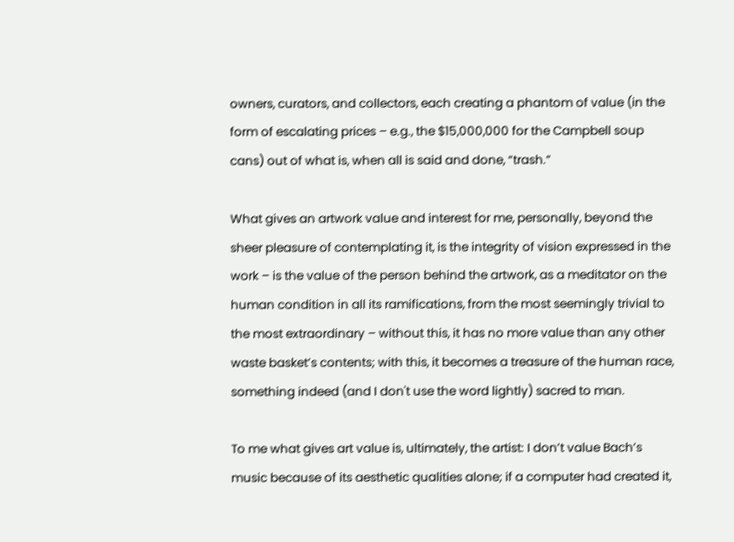owners, curators, and collectors, each creating a phantom of value (in the form of escalating prices – e.g., the $15,000,000 for the Campbell soup cans) out of what is, when all is said and done, “trash.”

What gives an artwork value and interest for me, personally, beyond the sheer pleasure of contemplating it, is the integrity of vision expressed in the work – is the value of the person behind the artwork, as a meditator on the human condition in all its ramifications, from the most seemingly trivial to the most extraordinary – without this, it has no more value than any other waste basket’s contents; with this, it becomes a treasure of the human race, something indeed (and I don't use the word lightly) sacred to man.

To me what gives art value is, ultimately, the artist: I don’t value Bach’s music because of its aesthetic qualities alone; if a computer had created it,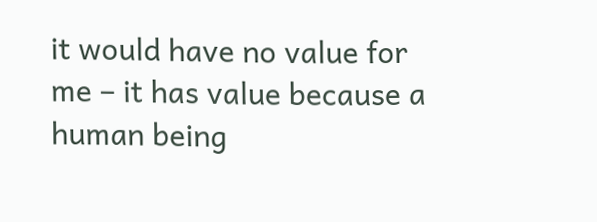it would have no value for me – it has value because a human being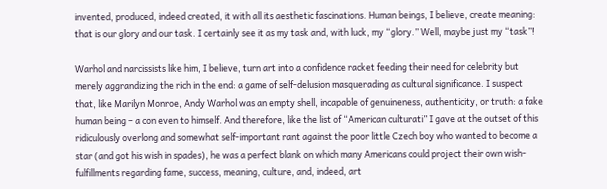invented, produced, indeed created, it with all its aesthetic fascinations. Human beings, I believe, create meaning: that is our glory and our task. I certainly see it as my task and, with luck, my “glory.” Well, maybe just my “task”!

Warhol and narcissists like him, I believe, turn art into a confidence racket feeding their need for celebrity but merely aggrandizing the rich in the end: a game of self-delusion masquerading as cultural significance. I suspect that, like Marilyn Monroe, Andy Warhol was an empty shell, incapable of genuineness, authenticity, or truth: a fake human being – a con even to himself. And therefore, like the list of “American culturati” I gave at the outset of this ridiculously overlong and somewhat self-important rant against the poor little Czech boy who wanted to become a star (and got his wish in spades), he was a perfect blank on which many Americans could project their own wish-fulfillments regarding fame, success, meaning, culture, and, indeed, art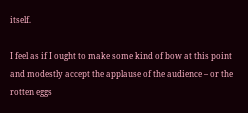itself.

I feel as if I ought to make some kind of bow at this point and modestly accept the applause of the audience – or the rotten eggs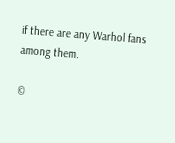if there are any Warhol fans among them.

©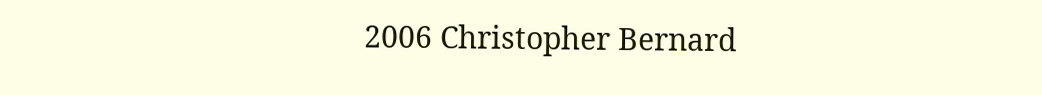2006 Christopher Bernard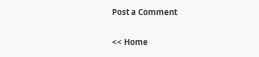Post a Comment

<< Home